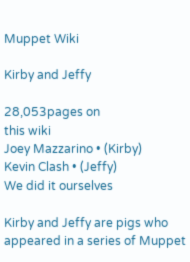Muppet Wiki

Kirby and Jeffy

28,053pages on
this wiki
Joey Mazzarino • (Kirby)
Kevin Clash • (Jeffy)
We did it ourselves

Kirby and Jeffy are pigs who appeared in a series of Muppet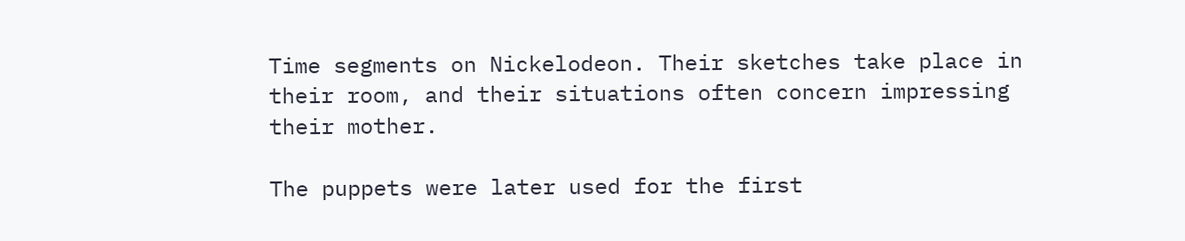Time segments on Nickelodeon. Their sketches take place in their room, and their situations often concern impressing their mother.

The puppets were later used for the first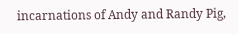incarnations of Andy and Randy Pig,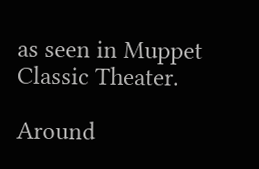as seen in Muppet Classic Theater.

Around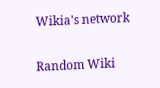Wikia's network

Random Wiki